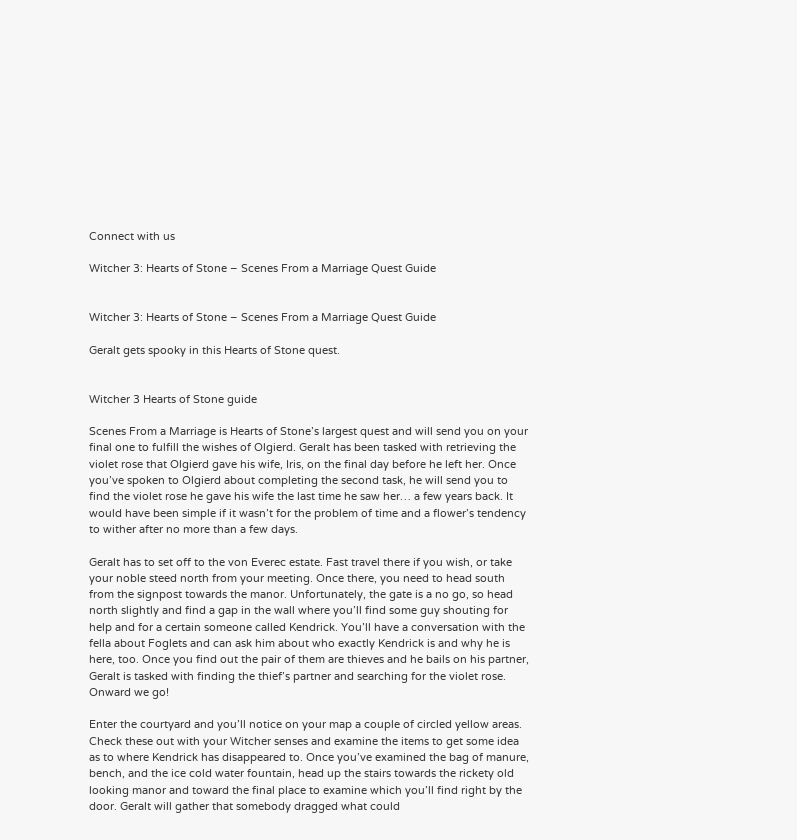Connect with us

Witcher 3: Hearts of Stone – Scenes From a Marriage Quest Guide


Witcher 3: Hearts of Stone – Scenes From a Marriage Quest Guide

Geralt gets spooky in this Hearts of Stone quest.


Witcher 3 Hearts of Stone guide

Scenes From a Marriage is Hearts of Stone’s largest quest and will send you on your final one to fulfill the wishes of Olgierd. Geralt has been tasked with retrieving the violet rose that Olgierd gave his wife, Iris, on the final day before he left her. Once you’ve spoken to Olgierd about completing the second task, he will send you to find the violet rose he gave his wife the last time he saw her… a few years back. It would have been simple if it wasn’t for the problem of time and a flower’s tendency to wither after no more than a few days.

Geralt has to set off to the von Everec estate. Fast travel there if you wish, or take your noble steed north from your meeting. Once there, you need to head south from the signpost towards the manor. Unfortunately, the gate is a no go, so head north slightly and find a gap in the wall where you’ll find some guy shouting for help and for a certain someone called Kendrick. You’ll have a conversation with the fella about Foglets and can ask him about who exactly Kendrick is and why he is here, too. Once you find out the pair of them are thieves and he bails on his partner, Geralt is tasked with finding the thief’s partner and searching for the violet rose. Onward we go!

Enter the courtyard and you’ll notice on your map a couple of circled yellow areas. Check these out with your Witcher senses and examine the items to get some idea as to where Kendrick has disappeared to. Once you’ve examined the bag of manure, bench, and the ice cold water fountain, head up the stairs towards the rickety old looking manor and toward the final place to examine which you’ll find right by the door. Geralt will gather that somebody dragged what could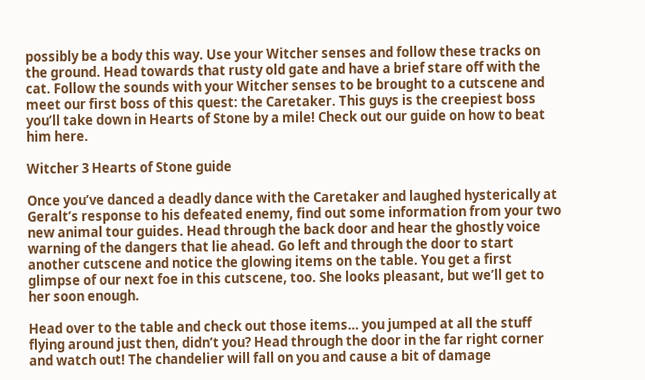possibly be a body this way. Use your Witcher senses and follow these tracks on the ground. Head towards that rusty old gate and have a brief stare off with the cat. Follow the sounds with your Witcher senses to be brought to a cutscene and meet our first boss of this quest: the Caretaker. This guys is the creepiest boss you’ll take down in Hearts of Stone by a mile! Check out our guide on how to beat him here.

Witcher 3 Hearts of Stone guide

Once you’ve danced a deadly dance with the Caretaker and laughed hysterically at Geralt’s response to his defeated enemy, find out some information from your two new animal tour guides. Head through the back door and hear the ghostly voice warning of the dangers that lie ahead. Go left and through the door to start another cutscene and notice the glowing items on the table. You get a first glimpse of our next foe in this cutscene, too. She looks pleasant, but we’ll get to her soon enough.

Head over to the table and check out those items… you jumped at all the stuff flying around just then, didn’t you? Head through the door in the far right corner and watch out! The chandelier will fall on you and cause a bit of damage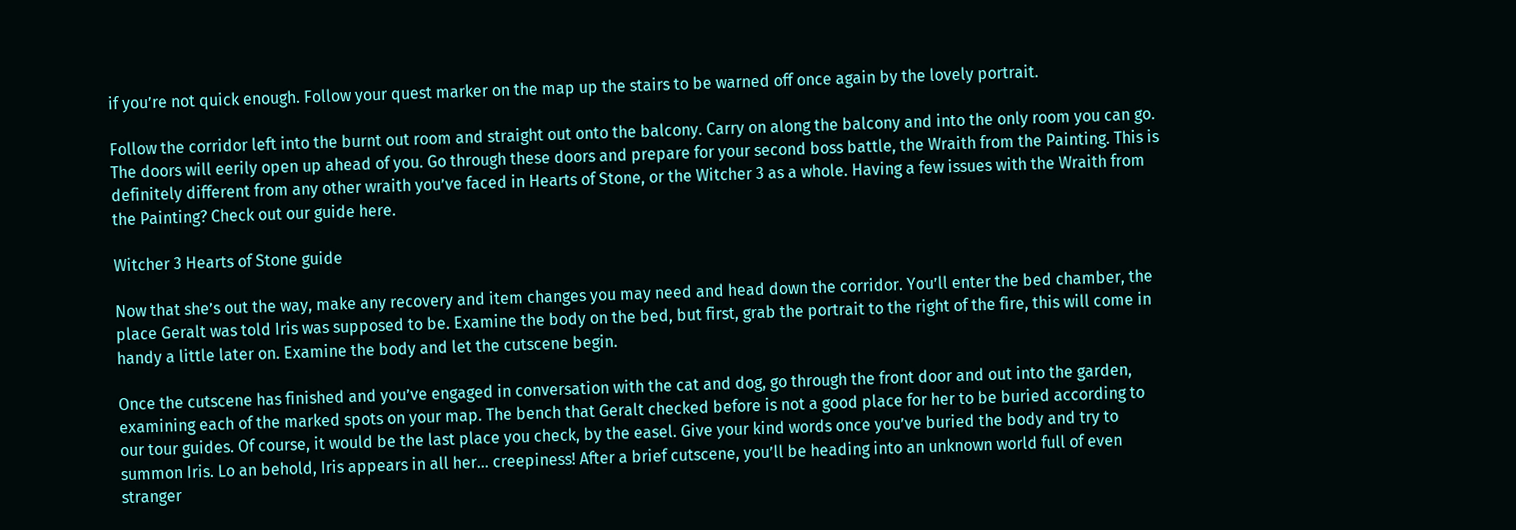if you’re not quick enough. Follow your quest marker on the map up the stairs to be warned off once again by the lovely portrait.

Follow the corridor left into the burnt out room and straight out onto the balcony. Carry on along the balcony and into the only room you can go. The doors will eerily open up ahead of you. Go through these doors and prepare for your second boss battle, the Wraith from the Painting. This is definitely different from any other wraith you’ve faced in Hearts of Stone, or the Witcher 3 as a whole. Having a few issues with the Wraith from the Painting? Check out our guide here.

Witcher 3 Hearts of Stone guide

Now that she’s out the way, make any recovery and item changes you may need and head down the corridor. You’ll enter the bed chamber, the place Geralt was told Iris was supposed to be. Examine the body on the bed, but first, grab the portrait to the right of the fire, this will come in handy a little later on. Examine the body and let the cutscene begin.

Once the cutscene has finished and you’ve engaged in conversation with the cat and dog, go through the front door and out into the garden, examining each of the marked spots on your map. The bench that Geralt checked before is not a good place for her to be buried according to our tour guides. Of course, it would be the last place you check, by the easel. Give your kind words once you’ve buried the body and try to summon Iris. Lo an behold, Iris appears in all her… creepiness! After a brief cutscene, you’ll be heading into an unknown world full of even stranger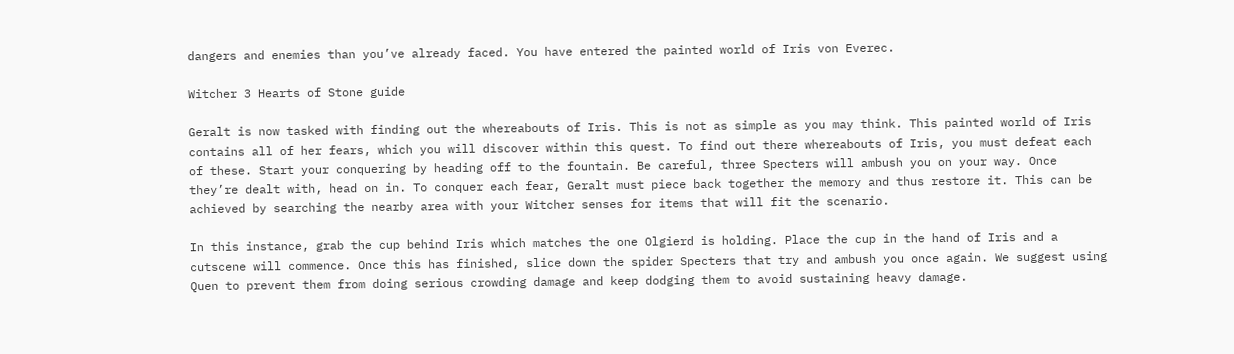dangers and enemies than you’ve already faced. You have entered the painted world of Iris von Everec.

Witcher 3 Hearts of Stone guide

Geralt is now tasked with finding out the whereabouts of Iris. This is not as simple as you may think. This painted world of Iris contains all of her fears, which you will discover within this quest. To find out there whereabouts of Iris, you must defeat each of these. Start your conquering by heading off to the fountain. Be careful, three Specters will ambush you on your way. Once they’re dealt with, head on in. To conquer each fear, Geralt must piece back together the memory and thus restore it. This can be achieved by searching the nearby area with your Witcher senses for items that will fit the scenario.

In this instance, grab the cup behind Iris which matches the one Olgierd is holding. Place the cup in the hand of Iris and a cutscene will commence. Once this has finished, slice down the spider Specters that try and ambush you once again. We suggest using Quen to prevent them from doing serious crowding damage and keep dodging them to avoid sustaining heavy damage.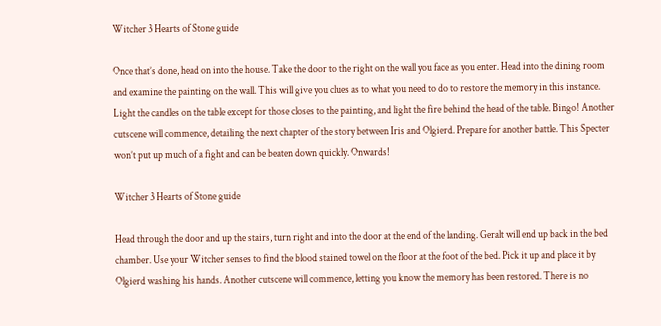Witcher 3 Hearts of Stone guide

Once that’s done, head on into the house. Take the door to the right on the wall you face as you enter. Head into the dining room and examine the painting on the wall. This will give you clues as to what you need to do to restore the memory in this instance. Light the candles on the table except for those closes to the painting, and light the fire behind the head of the table. Bingo! Another cutscene will commence, detailing the next chapter of the story between Iris and Olgierd. Prepare for another battle. This Specter won’t put up much of a fight and can be beaten down quickly. Onwards!

Witcher 3 Hearts of Stone guide

Head through the door and up the stairs, turn right and into the door at the end of the landing. Geralt will end up back in the bed chamber. Use your Witcher senses to find the blood stained towel on the floor at the foot of the bed. Pick it up and place it by Olgierd washing his hands. Another cutscene will commence, letting you know the memory has been restored. There is no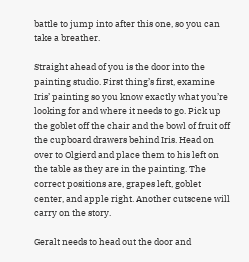battle to jump into after this one, so you can take a breather.

Straight ahead of you is the door into the painting studio. First thing’s first, examine Iris’ painting so you know exactly what you’re looking for and where it needs to go. Pick up the goblet off the chair and the bowl of fruit off the cupboard drawers behind Iris. Head on over to Olgierd and place them to his left on the table as they are in the painting. The correct positions are, grapes left, goblet center, and apple right. Another cutscene will carry on the story.

Geralt needs to head out the door and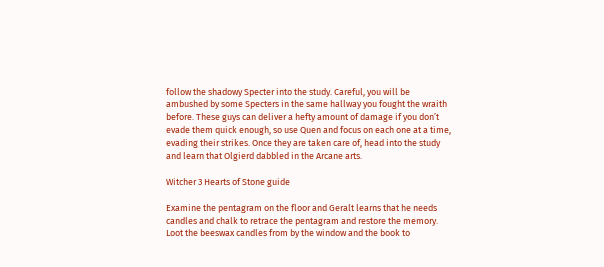follow the shadowy Specter into the study. Careful, you will be ambushed by some Specters in the same hallway you fought the wraith before. These guys can deliver a hefty amount of damage if you don’t evade them quick enough, so use Quen and focus on each one at a time, evading their strikes. Once they are taken care of, head into the study and learn that Olgierd dabbled in the Arcane arts.

Witcher 3 Hearts of Stone guide

Examine the pentagram on the floor and Geralt learns that he needs candles and chalk to retrace the pentagram and restore the memory. Loot the beeswax candles from by the window and the book to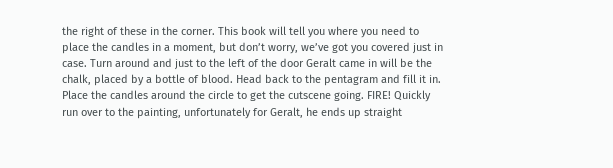the right of these in the corner. This book will tell you where you need to place the candles in a moment, but don’t worry, we’ve got you covered just in case. Turn around and just to the left of the door Geralt came in will be the chalk, placed by a bottle of blood. Head back to the pentagram and fill it in. Place the candles around the circle to get the cutscene going. FIRE! Quickly run over to the painting, unfortunately for Geralt, he ends up straight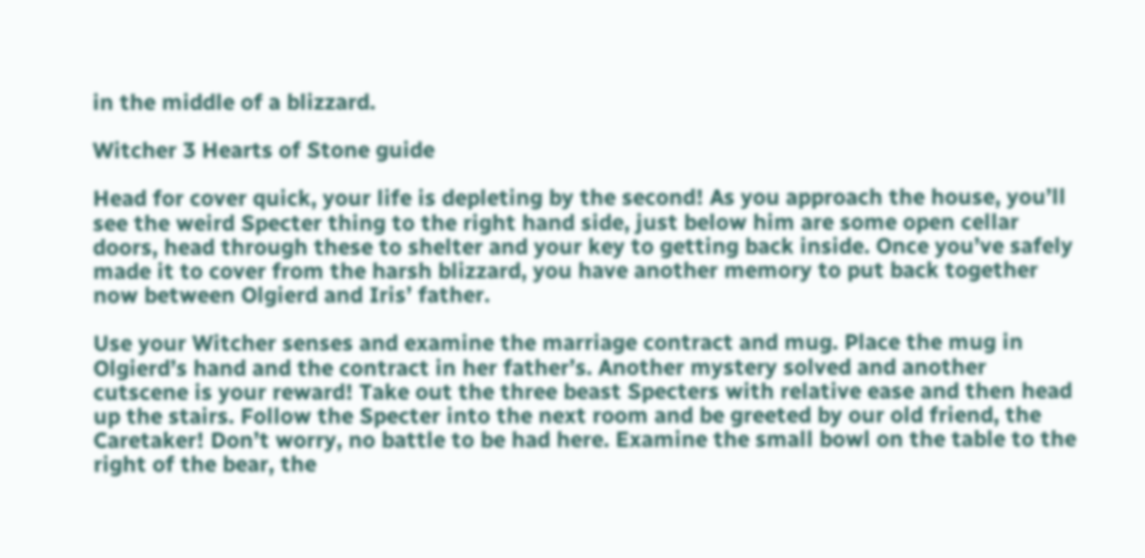in the middle of a blizzard.

Witcher 3 Hearts of Stone guide

Head for cover quick, your life is depleting by the second! As you approach the house, you’ll see the weird Specter thing to the right hand side, just below him are some open cellar doors, head through these to shelter and your key to getting back inside. Once you’ve safely made it to cover from the harsh blizzard, you have another memory to put back together now between Olgierd and Iris’ father.

Use your Witcher senses and examine the marriage contract and mug. Place the mug in Olgierd’s hand and the contract in her father’s. Another mystery solved and another cutscene is your reward! Take out the three beast Specters with relative ease and then head up the stairs. Follow the Specter into the next room and be greeted by our old friend, the Caretaker! Don’t worry, no battle to be had here. Examine the small bowl on the table to the right of the bear, the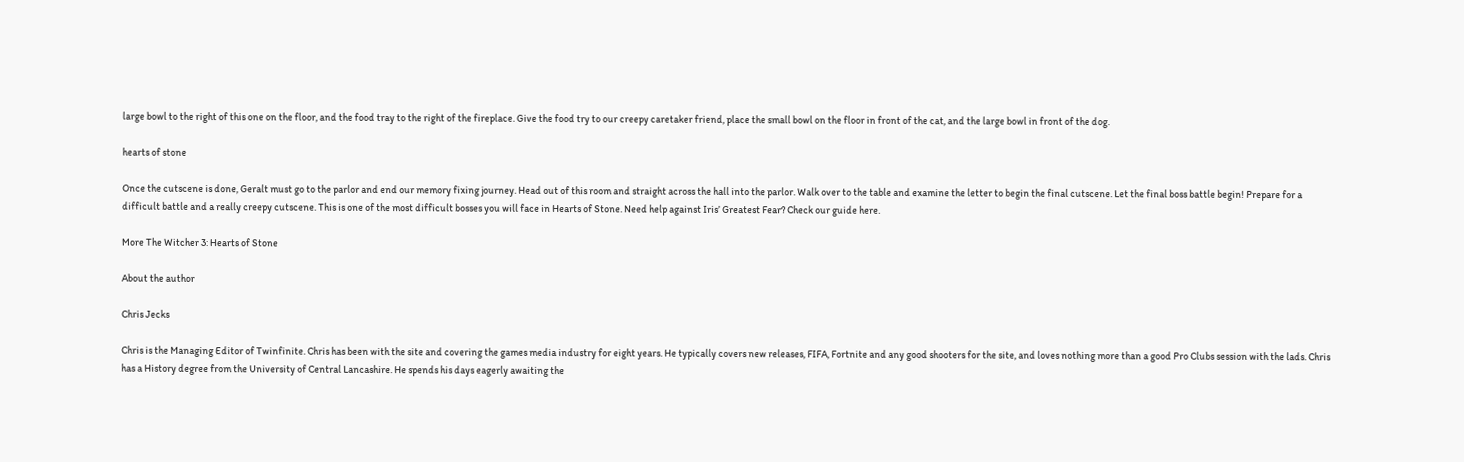large bowl to the right of this one on the floor, and the food tray to the right of the fireplace. Give the food try to our creepy caretaker friend, place the small bowl on the floor in front of the cat, and the large bowl in front of the dog.

hearts of stone

Once the cutscene is done, Geralt must go to the parlor and end our memory fixing journey. Head out of this room and straight across the hall into the parlor. Walk over to the table and examine the letter to begin the final cutscene. Let the final boss battle begin! Prepare for a difficult battle and a really creepy cutscene. This is one of the most difficult bosses you will face in Hearts of Stone. Need help against Iris’ Greatest Fear? Check our guide here.

More The Witcher 3: Hearts of Stone

About the author

Chris Jecks

Chris is the Managing Editor of Twinfinite. Chris has been with the site and covering the games media industry for eight years. He typically covers new releases, FIFA, Fortnite and any good shooters for the site, and loves nothing more than a good Pro Clubs session with the lads. Chris has a History degree from the University of Central Lancashire. He spends his days eagerly awaiting the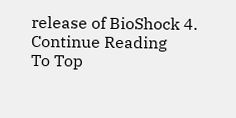release of BioShock 4.
Continue Reading
To Top